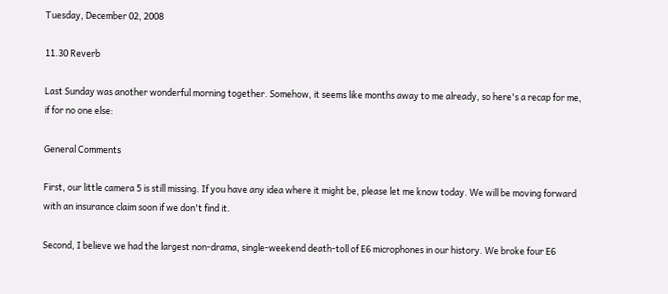Tuesday, December 02, 2008

11.30 Reverb

Last Sunday was another wonderful morning together. Somehow, it seems like months away to me already, so here's a recap for me, if for no one else:

General Comments

First, our little camera 5 is still missing. If you have any idea where it might be, please let me know today. We will be moving forward with an insurance claim soon if we don't find it.

Second, I believe we had the largest non-drama, single-weekend death-toll of E6 microphones in our history. We broke four E6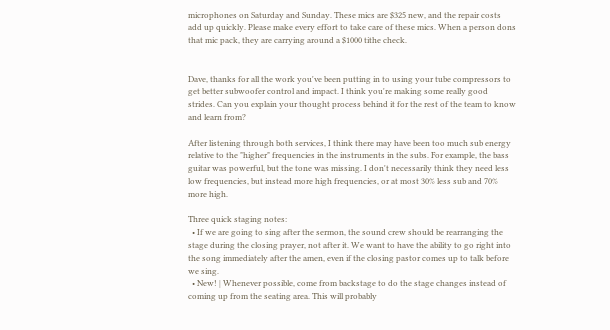microphones on Saturday and Sunday. These mics are $325 new, and the repair costs add up quickly. Please make every effort to take care of these mics. When a person dons that mic pack, they are carrying around a $1000 tithe check.


Dave, thanks for all the work you've been putting in to using your tube compressors to get better subwoofer control and impact. I think you're making some really good strides. Can you explain your thought process behind it for the rest of the team to know and learn from?

After listening through both services, I think there may have been too much sub energy relative to the "higher" frequencies in the instruments in the subs. For example, the bass guitar was powerful, but the tone was missing. I don't necessarily think they need less low frequencies, but instead more high frequencies, or at most 30% less sub and 70% more high.

Three quick staging notes:
  • If we are going to sing after the sermon, the sound crew should be rearranging the stage during the closing prayer, not after it. We want to have the ability to go right into the song immediately after the amen, even if the closing pastor comes up to talk before we sing.
  • New! | Whenever possible, come from backstage to do the stage changes instead of coming up from the seating area. This will probably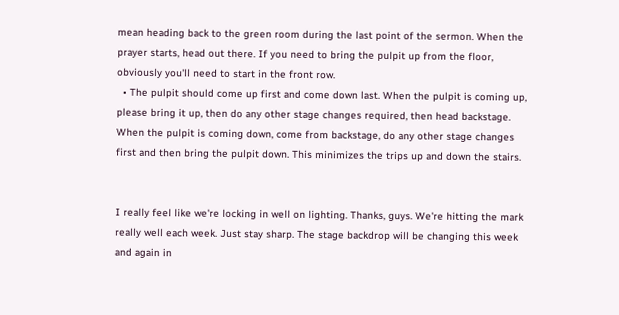mean heading back to the green room during the last point of the sermon. When the prayer starts, head out there. If you need to bring the pulpit up from the floor, obviously you'll need to start in the front row.
  • The pulpit should come up first and come down last. When the pulpit is coming up, please bring it up, then do any other stage changes required, then head backstage. When the pulpit is coming down, come from backstage, do any other stage changes first and then bring the pulpit down. This minimizes the trips up and down the stairs.


I really feel like we're locking in well on lighting. Thanks, guys. We're hitting the mark really well each week. Just stay sharp. The stage backdrop will be changing this week and again in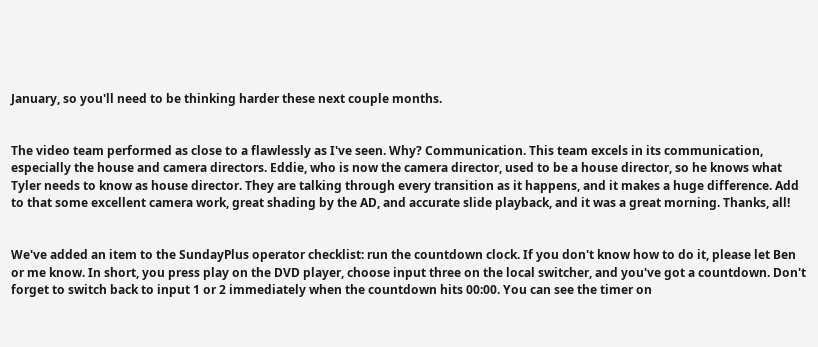January, so you'll need to be thinking harder these next couple months.


The video team performed as close to a flawlessly as I've seen. Why? Communication. This team excels in its communication, especially the house and camera directors. Eddie, who is now the camera director, used to be a house director, so he knows what Tyler needs to know as house director. They are talking through every transition as it happens, and it makes a huge difference. Add to that some excellent camera work, great shading by the AD, and accurate slide playback, and it was a great morning. Thanks, all!


We've added an item to the SundayPlus operator checklist: run the countdown clock. If you don't know how to do it, please let Ben or me know. In short, you press play on the DVD player, choose input three on the local switcher, and you've got a countdown. Don't forget to switch back to input 1 or 2 immediately when the countdown hits 00:00. You can see the timer on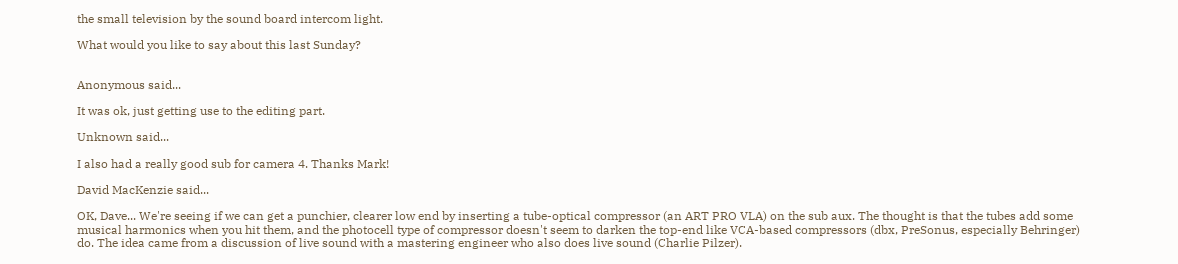the small television by the sound board intercom light.

What would you like to say about this last Sunday?


Anonymous said...

It was ok, just getting use to the editing part.

Unknown said...

I also had a really good sub for camera 4. Thanks Mark!

David MacKenzie said...

OK, Dave... We're seeing if we can get a punchier, clearer low end by inserting a tube-optical compressor (an ART PRO VLA) on the sub aux. The thought is that the tubes add some musical harmonics when you hit them, and the photocell type of compressor doesn't seem to darken the top-end like VCA-based compressors (dbx, PreSonus, especially Behringer) do. The idea came from a discussion of live sound with a mastering engineer who also does live sound (Charlie Pilzer).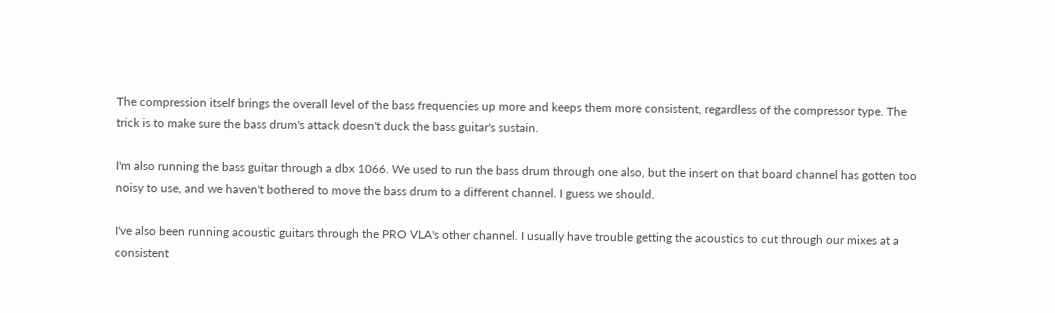The compression itself brings the overall level of the bass frequencies up more and keeps them more consistent, regardless of the compressor type. The trick is to make sure the bass drum's attack doesn't duck the bass guitar's sustain.

I'm also running the bass guitar through a dbx 1066. We used to run the bass drum through one also, but the insert on that board channel has gotten too noisy to use, and we haven't bothered to move the bass drum to a different channel. I guess we should.

I've also been running acoustic guitars through the PRO VLA's other channel. I usually have trouble getting the acoustics to cut through our mixes at a consistent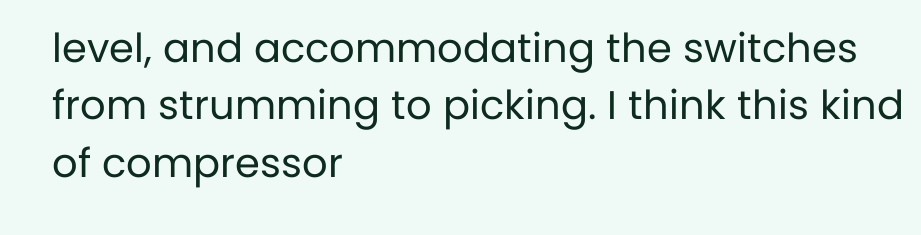level, and accommodating the switches from strumming to picking. I think this kind of compressor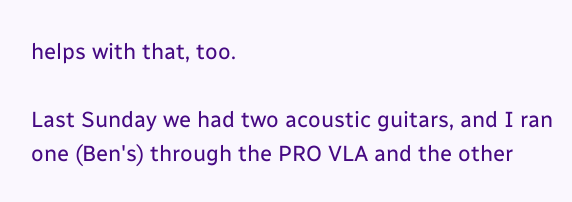helps with that, too.

Last Sunday we had two acoustic guitars, and I ran one (Ben's) through the PRO VLA and the other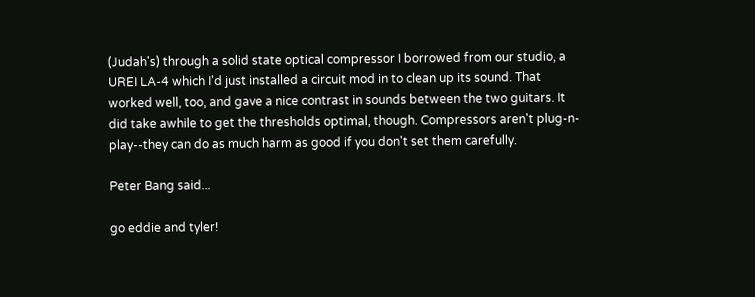(Judah's) through a solid state optical compressor I borrowed from our studio, a UREI LA-4 which I'd just installed a circuit mod in to clean up its sound. That worked well, too, and gave a nice contrast in sounds between the two guitars. It did take awhile to get the thresholds optimal, though. Compressors aren't plug-n-play--they can do as much harm as good if you don't set them carefully.

Peter Bang said...

go eddie and tyler!